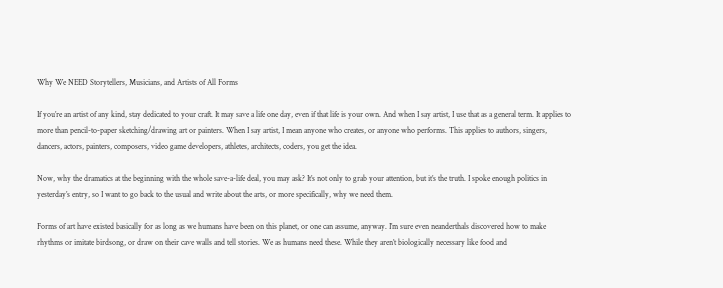Why We NEED Storytellers, Musicians, and Artists of All Forms

If you’re an artist of any kind, stay dedicated to your craft. It may save a life one day, even if that life is your own. And when I say artist, I use that as a general term. It applies to more than pencil-to-paper sketching/drawing art or painters. When I say artist, I mean anyone who creates, or anyone who performs. This applies to authors, singers, dancers, actors, painters, composers, video game developers, athletes, architects, coders, you get the idea.

Now, why the dramatics at the beginning with the whole save-a-life deal, you may ask? It’s not only to grab your attention, but it’s the truth. I spoke enough politics in yesterday’s entry, so I want to go back to the usual and write about the arts, or more specifically, why we need them.

Forms of art have existed basically for as long as we humans have been on this planet, or one can assume, anyway. I’m sure even neanderthals discovered how to make rhythms or imitate birdsong, or draw on their cave walls and tell stories. We as humans need these. While they aren’t biologically necessary like food and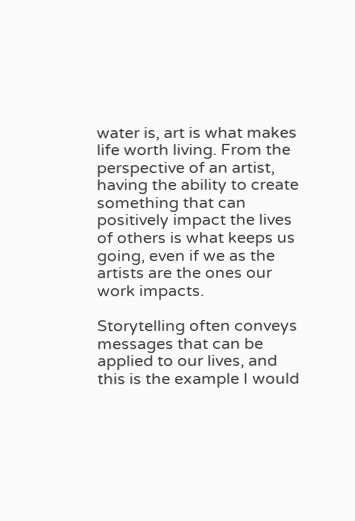water is, art is what makes life worth living. From the perspective of an artist, having the ability to create something that can positively impact the lives of others is what keeps us going, even if we as the artists are the ones our work impacts.

Storytelling often conveys messages that can be applied to our lives, and this is the example I would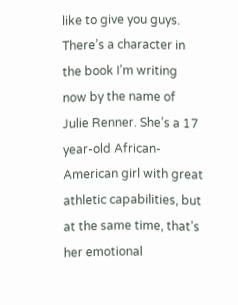like to give you guys. There’s a character in the book I’m writing now by the name of Julie Renner. She’s a 17 year-old African-American girl with great athletic capabilities, but at the same time, that’s her emotional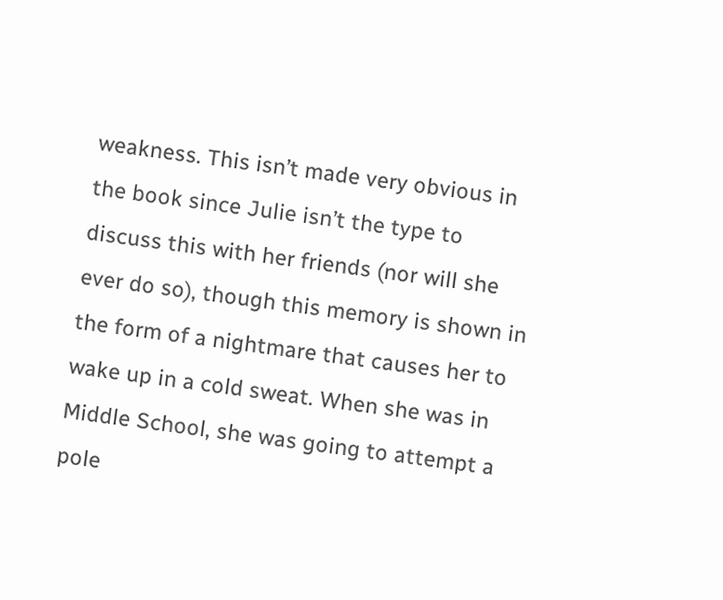weakness. This isn’t made very obvious in the book since Julie isn’t the type to discuss this with her friends (nor will she ever do so), though this memory is shown in the form of a nightmare that causes her to wake up in a cold sweat. When she was in Middle School, she was going to attempt a pole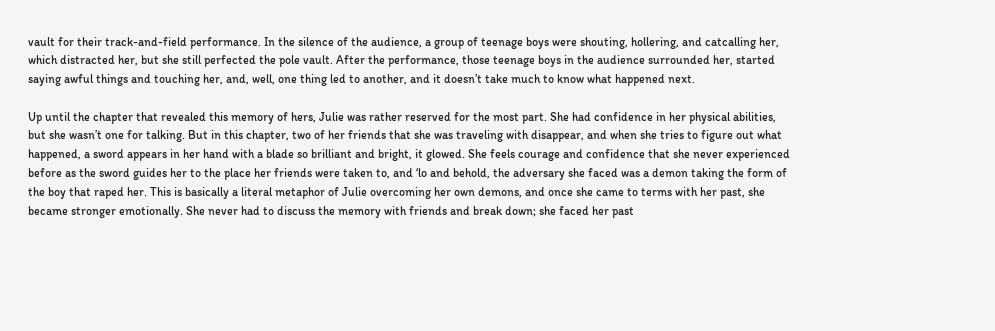vault for their track-and-field performance. In the silence of the audience, a group of teenage boys were shouting, hollering, and catcalling her, which distracted her, but she still perfected the pole vault. After the performance, those teenage boys in the audience surrounded her, started saying awful things and touching her, and, well, one thing led to another, and it doesn’t take much to know what happened next.

Up until the chapter that revealed this memory of hers, Julie was rather reserved for the most part. She had confidence in her physical abilities, but she wasn’t one for talking. But in this chapter, two of her friends that she was traveling with disappear, and when she tries to figure out what happened, a sword appears in her hand with a blade so brilliant and bright, it glowed. She feels courage and confidence that she never experienced before as the sword guides her to the place her friends were taken to, and ‘lo and behold, the adversary she faced was a demon taking the form of the boy that raped her. This is basically a literal metaphor of Julie overcoming her own demons, and once she came to terms with her past, she became stronger emotionally. She never had to discuss the memory with friends and break down; she faced her past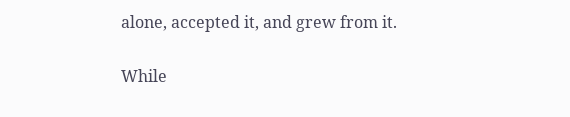alone, accepted it, and grew from it.

While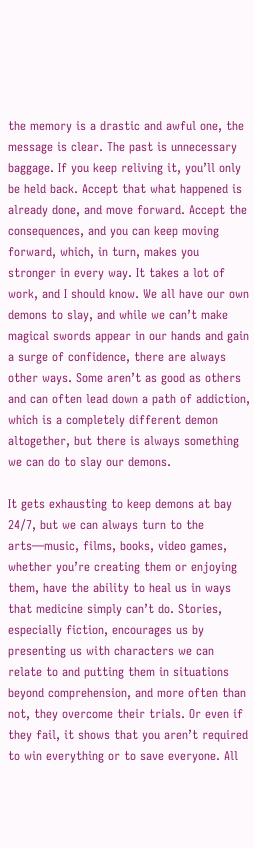the memory is a drastic and awful one, the message is clear. The past is unnecessary baggage. If you keep reliving it, you’ll only be held back. Accept that what happened is already done, and move forward. Accept the consequences, and you can keep moving forward, which, in turn, makes you stronger in every way. It takes a lot of work, and I should know. We all have our own demons to slay, and while we can’t make magical swords appear in our hands and gain a surge of confidence, there are always other ways. Some aren’t as good as others and can often lead down a path of addiction, which is a completely different demon altogether, but there is always something we can do to slay our demons.

It gets exhausting to keep demons at bay 24/7, but we can always turn to the arts—music, films, books, video games, whether you’re creating them or enjoying them, have the ability to heal us in ways that medicine simply can’t do. Stories, especially fiction, encourages us by presenting us with characters we can relate to and putting them in situations beyond comprehension, and more often than not, they overcome their trials. Or even if they fail, it shows that you aren’t required to win everything or to save everyone. All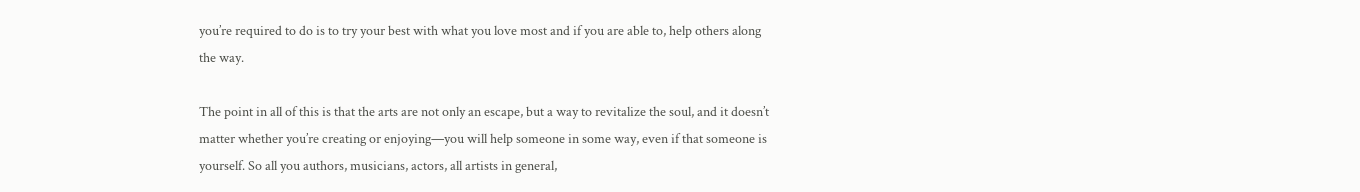you’re required to do is to try your best with what you love most and if you are able to, help others along the way.

The point in all of this is that the arts are not only an escape, but a way to revitalize the soul, and it doesn’t matter whether you’re creating or enjoying—you will help someone in some way, even if that someone is yourself. So all you authors, musicians, actors, all artists in general,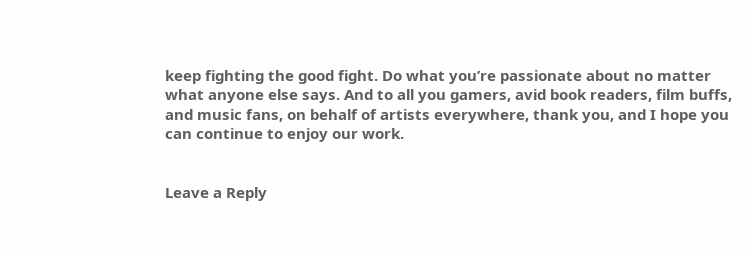keep fighting the good fight. Do what you’re passionate about no matter what anyone else says. And to all you gamers, avid book readers, film buffs, and music fans, on behalf of artists everywhere, thank you, and I hope you can continue to enjoy our work.


Leave a Reply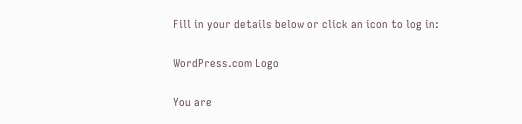Fill in your details below or click an icon to log in:

WordPress.com Logo

You are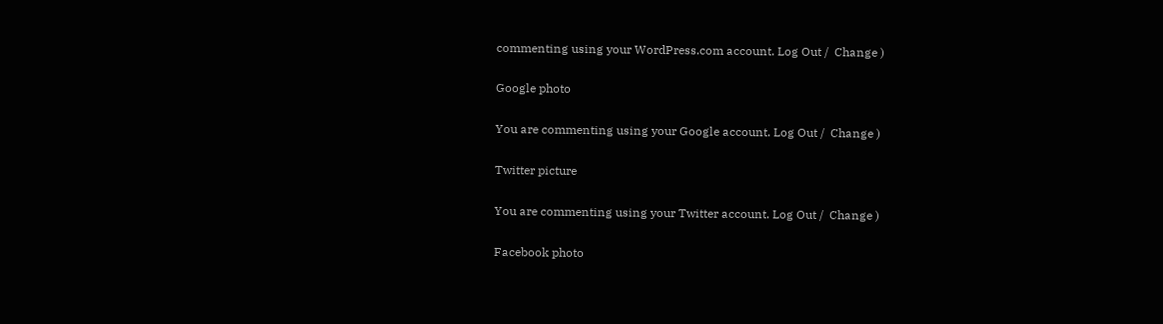commenting using your WordPress.com account. Log Out /  Change )

Google photo

You are commenting using your Google account. Log Out /  Change )

Twitter picture

You are commenting using your Twitter account. Log Out /  Change )

Facebook photo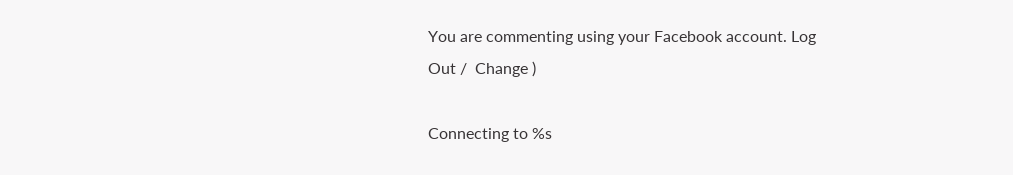You are commenting using your Facebook account. Log Out /  Change )

Connecting to %s